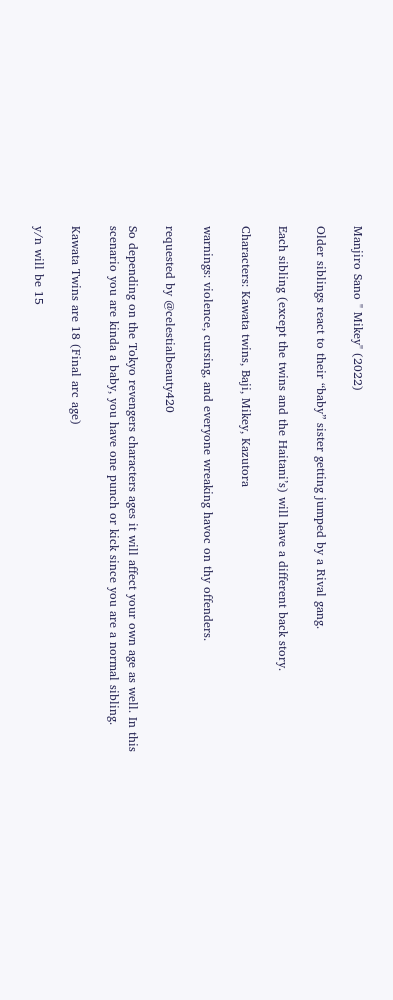Manjiro Sano " Mikey" (2022)

Older siblings react to their “baby” sister getting jumped by a Rival gang.

Each sibling (except the twins and the Haitani’s) will have a different back story.

Characters: Kawata twins, Baji, Mikey, Kazutora

warnings: violence, cursing, and everyone wreaking havoc on thy offenders.

requested by @celestialbeauty420

So depending on the Tokyo revengers characters ages it will affect your own age as well. In this scenario you are kinda a baby, you have one punch or kick since you are a normal sibling.

Kawata Twins are 18 (Final arc age)

y/n will be 15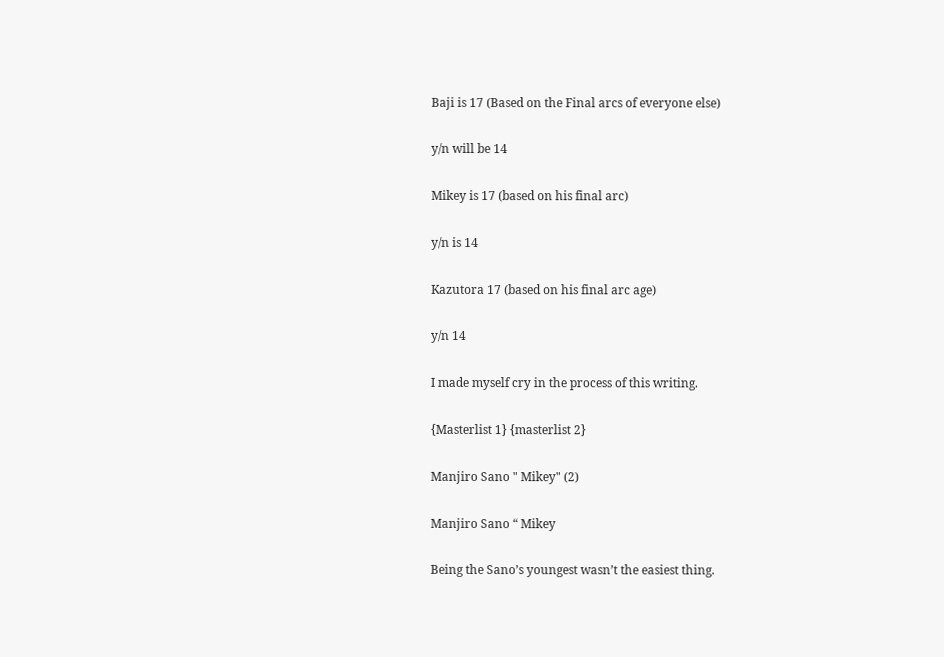Baji is 17 (Based on the Final arcs of everyone else)

y/n will be 14

Mikey is 17 (based on his final arc)

y/n is 14

Kazutora 17 (based on his final arc age)

y/n 14

I made myself cry in the process of this writing.

{Masterlist 1} {masterlist 2}

Manjiro Sano " Mikey" (2)

Manjiro Sano “ Mikey

Being the Sano’s youngest wasn’t the easiest thing.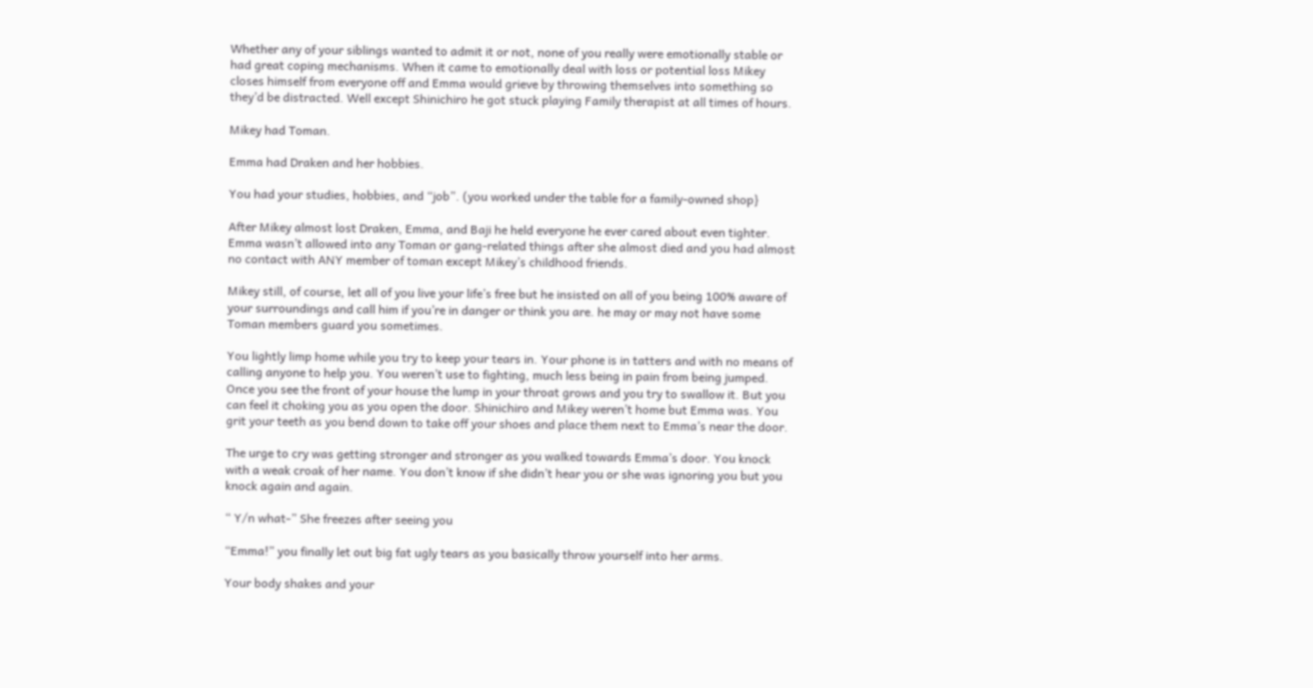Whether any of your siblings wanted to admit it or not, none of you really were emotionally stable or had great coping mechanisms. When it came to emotionally deal with loss or potential loss Mikey closes himself from everyone off and Emma would grieve by throwing themselves into something so they’d be distracted. Well except Shinichiro he got stuck playing Family therapist at all times of hours.

Mikey had Toman.

Emma had Draken and her hobbies.

You had your studies, hobbies, and “job”. (you worked under the table for a family-owned shop}

After Mikey almost lost Draken, Emma, and Baji he held everyone he ever cared about even tighter. Emma wasn’t allowed into any Toman or gang-related things after she almost died and you had almost no contact with ANY member of toman except Mikey’s childhood friends.

Mikey still, of course, let all of you live your life’s free but he insisted on all of you being 100% aware of your surroundings and call him if you’re in danger or think you are. he may or may not have some Toman members guard you sometimes.

You lightly limp home while you try to keep your tears in. Your phone is in tatters and with no means of calling anyone to help you. You weren’t use to fighting, much less being in pain from being jumped. Once you see the front of your house the lump in your throat grows and you try to swallow it. But you can feel it choking you as you open the door. Shinichiro and Mikey weren’t home but Emma was. You grit your teeth as you bend down to take off your shoes and place them next to Emma’s near the door.

The urge to cry was getting stronger and stronger as you walked towards Emma’s door. You knock with a weak croak of her name. You don’t know if she didn’t hear you or she was ignoring you but you knock again and again.

“ Y/n what-” She freezes after seeing you

“Emma!” you finally let out big fat ugly tears as you basically throw yourself into her arms.

Your body shakes and your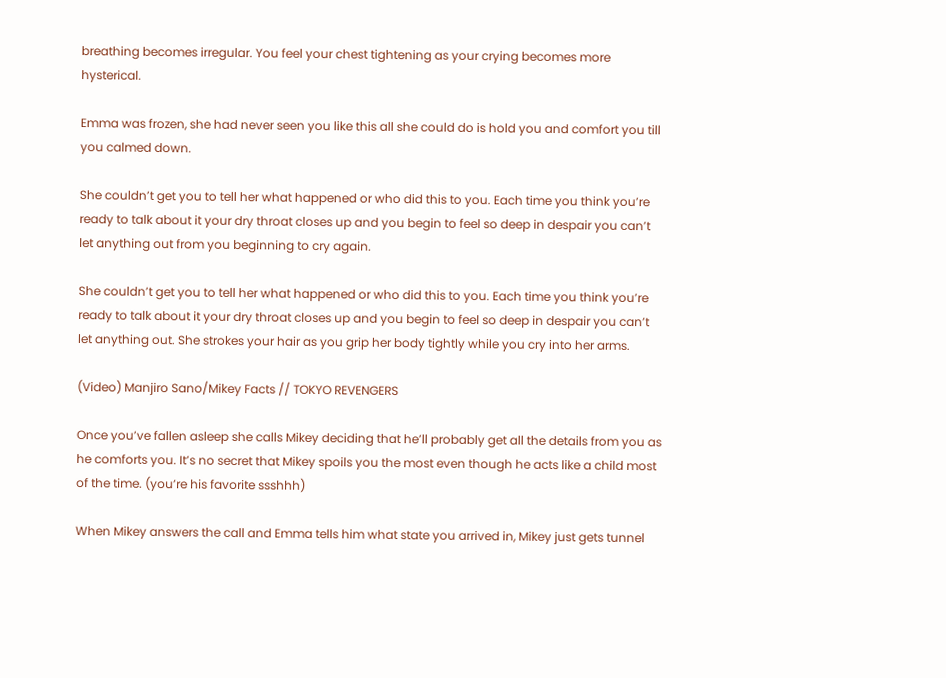breathing becomes irregular. You feel your chest tightening as your crying becomes more hysterical.

Emma was frozen, she had never seen you like this all she could do is hold you and comfort you till you calmed down.

She couldn’t get you to tell her what happened or who did this to you. Each time you think you’re ready to talk about it your dry throat closes up and you begin to feel so deep in despair you can’t let anything out from you beginning to cry again.

She couldn’t get you to tell her what happened or who did this to you. Each time you think you’re ready to talk about it your dry throat closes up and you begin to feel so deep in despair you can’t let anything out. She strokes your hair as you grip her body tightly while you cry into her arms.

(Video) Manjiro Sano/Mikey Facts // TOKYO REVENGERS

Once you’ve fallen asleep she calls Mikey deciding that he’ll probably get all the details from you as he comforts you. It’s no secret that Mikey spoils you the most even though he acts like a child most of the time. (you’re his favorite ssshhh)

When Mikey answers the call and Emma tells him what state you arrived in, Mikey just gets tunnel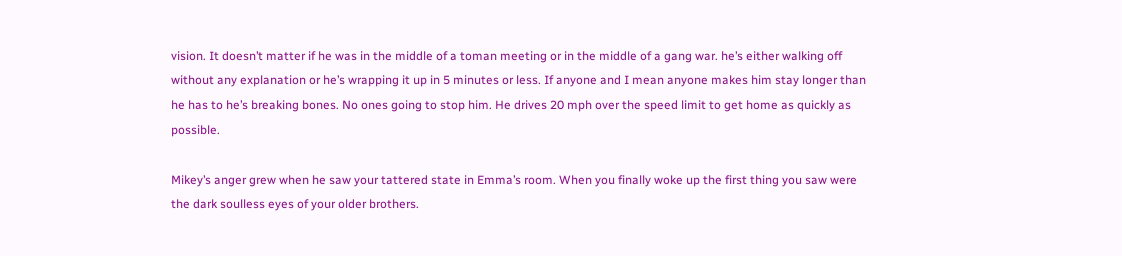vision. It doesn’t matter if he was in the middle of a toman meeting or in the middle of a gang war. he’s either walking off without any explanation or he’s wrapping it up in 5 minutes or less. If anyone and I mean anyone makes him stay longer than he has to he’s breaking bones. No ones going to stop him. He drives 20 mph over the speed limit to get home as quickly as possible.

Mikey’s anger grew when he saw your tattered state in Emma’s room. When you finally woke up the first thing you saw were the dark soulless eyes of your older brothers.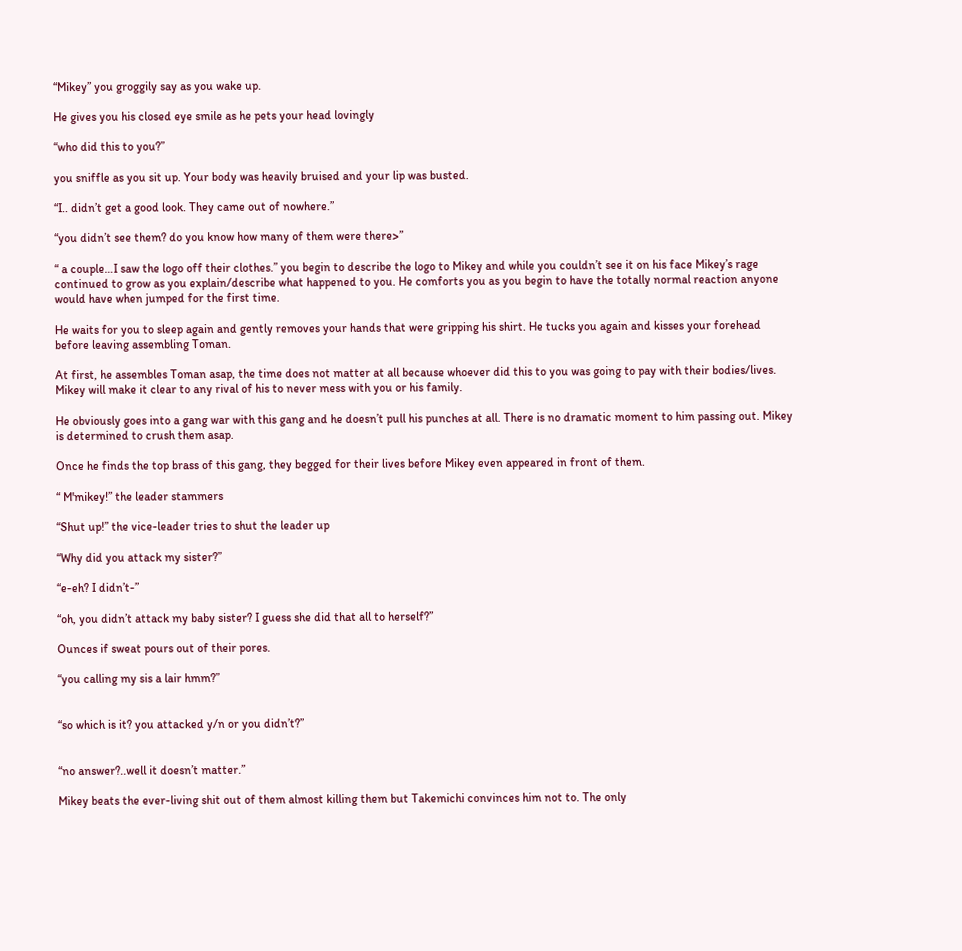“Mikey” you groggily say as you wake up.

He gives you his closed eye smile as he pets your head lovingly

“who did this to you?”

you sniffle as you sit up. Your body was heavily bruised and your lip was busted.

“I.. didn’t get a good look. They came out of nowhere.”

“you didn’t see them? do you know how many of them were there>”

“ a couple…I saw the logo off their clothes.” you begin to describe the logo to Mikey and while you couldn’t see it on his face Mikey’s rage continued to grow as you explain/describe what happened to you. He comforts you as you begin to have the totally normal reaction anyone would have when jumped for the first time.

He waits for you to sleep again and gently removes your hands that were gripping his shirt. He tucks you again and kisses your forehead before leaving assembling Toman.

At first, he assembles Toman asap, the time does not matter at all because whoever did this to you was going to pay with their bodies/lives. Mikey will make it clear to any rival of his to never mess with you or his family.

He obviously goes into a gang war with this gang and he doesn’t pull his punches at all. There is no dramatic moment to him passing out. Mikey is determined to crush them asap.

Once he finds the top brass of this gang, they begged for their lives before Mikey even appeared in front of them.

“ M'mikey!” the leader stammers

“Shut up!” the vice-leader tries to shut the leader up

“Why did you attack my sister?”

“e-eh? I didn’t-”

“oh, you didn’t attack my baby sister? I guess she did that all to herself?”

Ounces if sweat pours out of their pores.

“you calling my sis a lair hmm?”


“so which is it? you attacked y/n or you didn’t?”


“no answer?..well it doesn’t matter.”

Mikey beats the ever-living shit out of them almost killing them but Takemichi convinces him not to. The only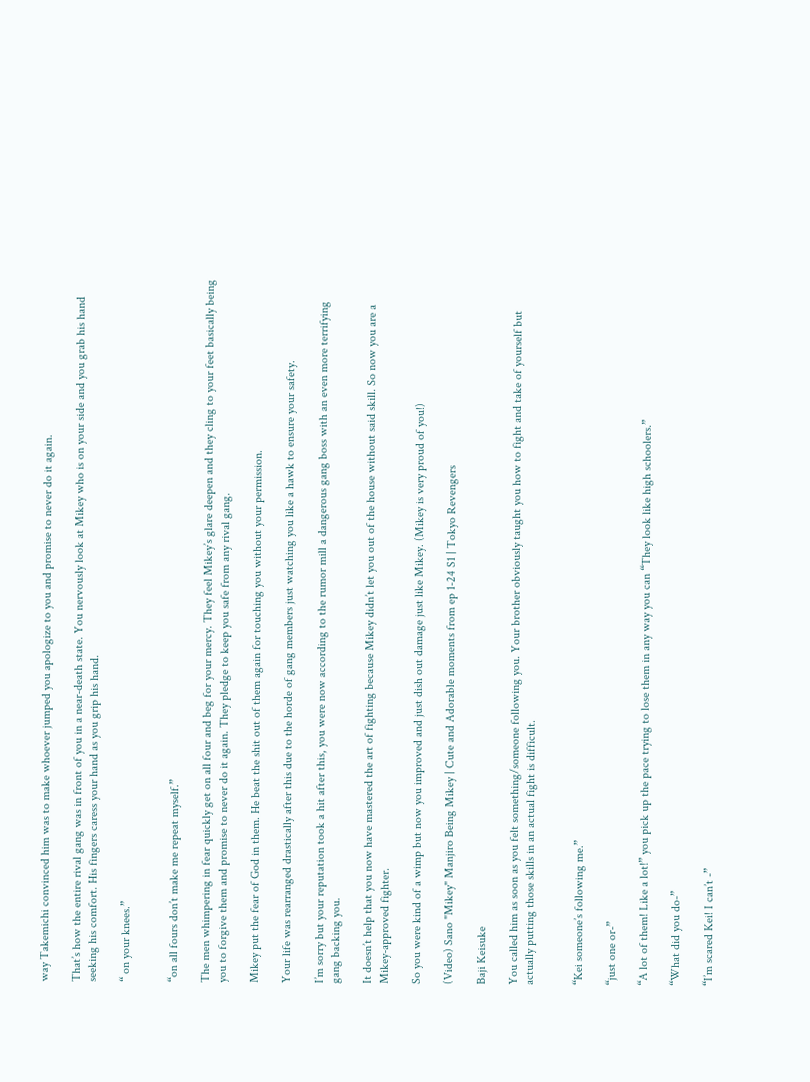way Takemichi convinced him was to make whoever jumped you apologize to you and promise to never do it again.

That’s how the entire rival gang was in front of you in a near-death state. You nervously look at Mikey who is on your side and you grab his hand seeking his comfort. His fingers caress your hand as you grip his hand.

“ on your knees.”


“on all fours don’t make me repeat myself.”

The men whimpering in fear quickly get on all four and beg for your mercy. They feel Mikey’s glare deepen and they cling to your feet basically being you to forgive them and promise to never do it again. They pledge to keep you safe from any rival gang.

Mikey put the fear of God in them. He beat the shit out of them again for touching you without your permission.

Your life was rearranged drastically after this due to the horde of gang members just watching you like a hawk to ensure your safety.

I’m sorry but your reputation took a hit after this, you were now according to the rumor mill a dangerous gang boss with an even more terrifying gang backing you.

It doesn’t help that you now have mastered the art of fighting because Mikey didn’t let you out of the house without said skill. So now you are a Mikey-approved fighter.

So you were kind of a wimp but now you improved and just dish out damage just like Mikey. (Mikey is very proud of you!)

(Video) Sano "Mikey" Manjiro Being Mikey | Cute and Adorable moments from ep 1-24 S1 | Tokyo Revengers

Baji Keisuke

You called him as soon as you felt something/someone following you. Your brother obviously taught you how to fight and take of yourself but actually putting those skills in an actual fight is difficult.


“Kei someone’s following me.”

“just one or-”

“A lot of them! Like a lot!” you pick up the pace trying to lose them in any way you can “They look like high schoolers.”

“What did you do-”

“I’m scared Kei! I can’t -”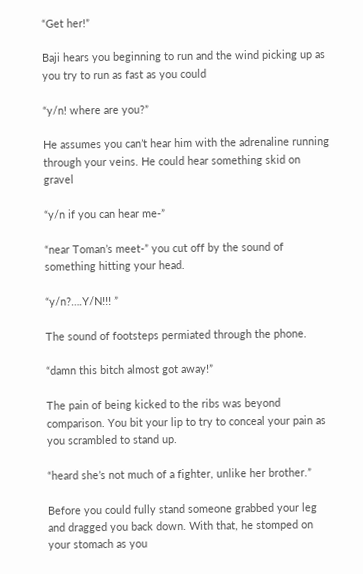“Get her!”

Baji hears you beginning to run and the wind picking up as you try to run as fast as you could

“y/n! where are you?”

He assumes you can’t hear him with the adrenaline running through your veins. He could hear something skid on gravel

“y/n if you can hear me-”

“near Toman’s meet-” you cut off by the sound of something hitting your head.

“y/n?….Y/N!!! ”

The sound of footsteps permiated through the phone.

“damn this bitch almost got away!”

The pain of being kicked to the ribs was beyond comparison. You bit your lip to try to conceal your pain as you scrambled to stand up.

“heard she’s not much of a fighter, unlike her brother.”

Before you could fully stand someone grabbed your leg and dragged you back down. With that, he stomped on your stomach as you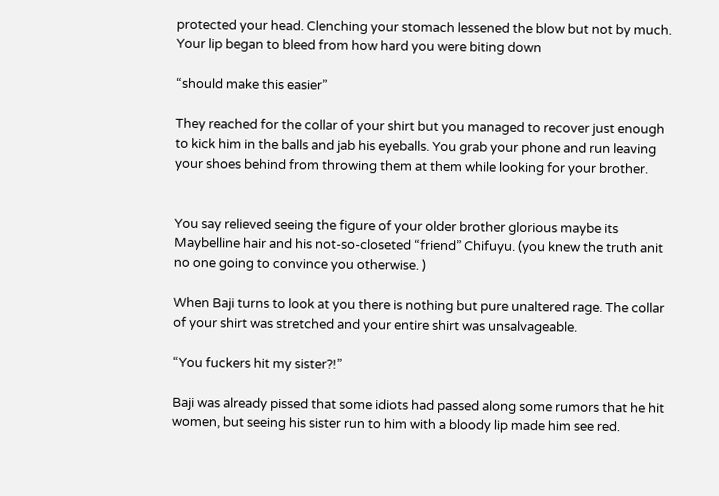protected your head. Clenching your stomach lessened the blow but not by much. Your lip began to bleed from how hard you were biting down

“should make this easier”

They reached for the collar of your shirt but you managed to recover just enough to kick him in the balls and jab his eyeballs. You grab your phone and run leaving your shoes behind from throwing them at them while looking for your brother.


You say relieved seeing the figure of your older brother glorious maybe its Maybelline hair and his not-so-closeted “friend” Chifuyu. (you knew the truth anit no one going to convince you otherwise. )

When Baji turns to look at you there is nothing but pure unaltered rage. The collar of your shirt was stretched and your entire shirt was unsalvageable.

“You fuckers hit my sister?!”

Baji was already pissed that some idiots had passed along some rumors that he hit women, but seeing his sister run to him with a bloody lip made him see red.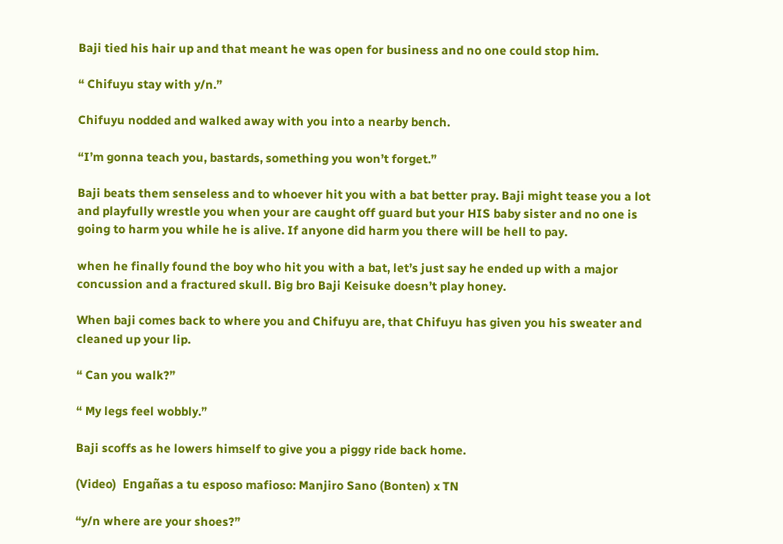Baji tied his hair up and that meant he was open for business and no one could stop him.

“ Chifuyu stay with y/n.”

Chifuyu nodded and walked away with you into a nearby bench.

“I’m gonna teach you, bastards, something you won’t forget.”

Baji beats them senseless and to whoever hit you with a bat better pray. Baji might tease you a lot and playfully wrestle you when your are caught off guard but your HIS baby sister and no one is going to harm you while he is alive. If anyone did harm you there will be hell to pay.

when he finally found the boy who hit you with a bat, let’s just say he ended up with a major concussion and a fractured skull. Big bro Baji Keisuke doesn’t play honey.

When baji comes back to where you and Chifuyu are, that Chifuyu has given you his sweater and cleaned up your lip.

“ Can you walk?”

“ My legs feel wobbly.”

Baji scoffs as he lowers himself to give you a piggy ride back home.

(Video)  Engañas a tu esposo mafioso: Manjiro Sano (Bonten) x TN

“y/n where are your shoes?”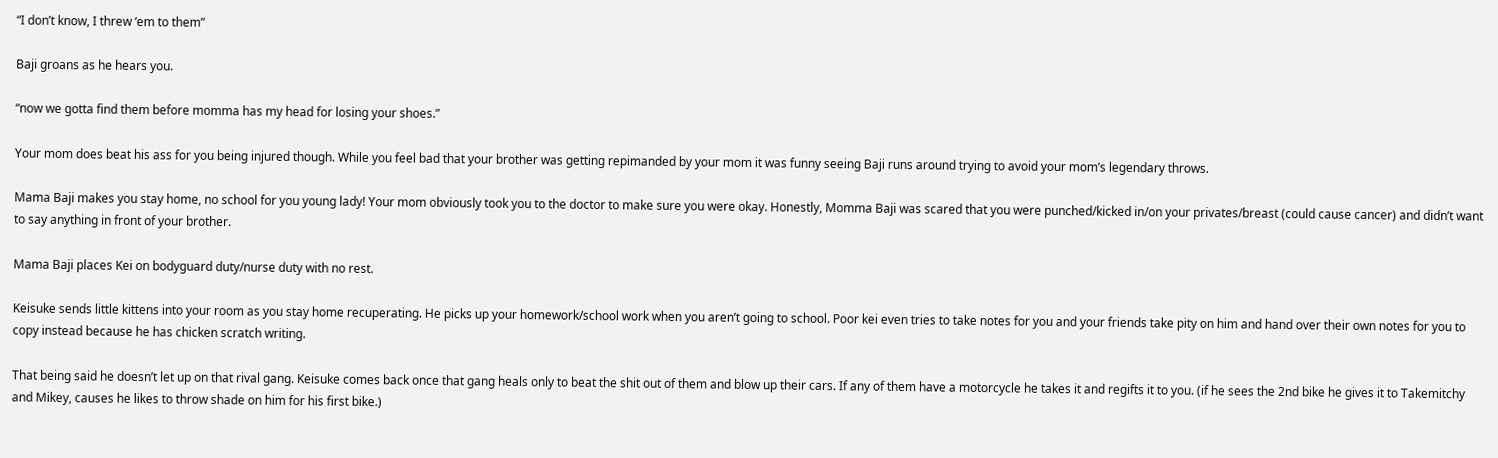“I don’t know, I threw ‘em to them”

Baji groans as he hears you.

“now we gotta find them before momma has my head for losing your shoes.”

Your mom does beat his ass for you being injured though. While you feel bad that your brother was getting repimanded by your mom it was funny seeing Baji runs around trying to avoid your mom’s legendary throws.

Mama Baji makes you stay home, no school for you young lady! Your mom obviously took you to the doctor to make sure you were okay. Honestly, Momma Baji was scared that you were punched/kicked in/on your privates/breast (could cause cancer) and didn’t want to say anything in front of your brother.

Mama Baji places Kei on bodyguard duty/nurse duty with no rest.

Keisuke sends little kittens into your room as you stay home recuperating. He picks up your homework/school work when you aren’t going to school. Poor kei even tries to take notes for you and your friends take pity on him and hand over their own notes for you to copy instead because he has chicken scratch writing.

That being said he doesn’t let up on that rival gang. Keisuke comes back once that gang heals only to beat the shit out of them and blow up their cars. If any of them have a motorcycle he takes it and regifts it to you. (if he sees the 2nd bike he gives it to Takemitchy and Mikey, causes he likes to throw shade on him for his first bike.)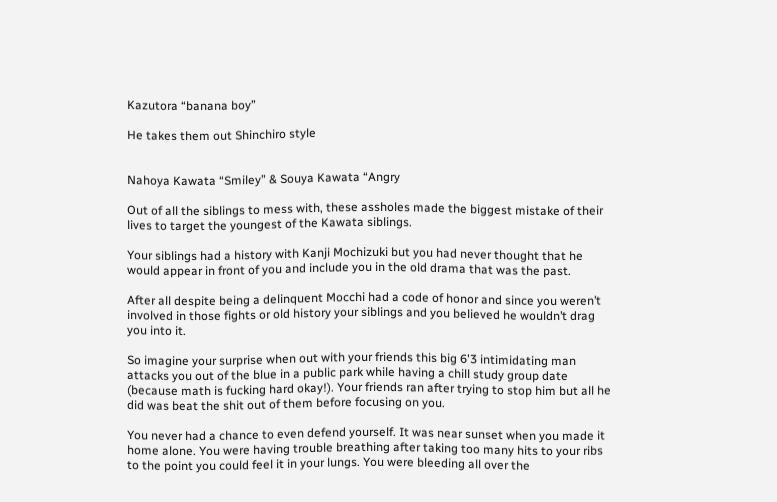Kazutora “banana boy”

He takes them out Shinchiro style


Nahoya Kawata “Smiley” & Souya Kawata “Angry

Out of all the siblings to mess with, these assholes made the biggest mistake of their lives to target the youngest of the Kawata siblings.

Your siblings had a history with Kanji Mochizuki but you had never thought that he would appear in front of you and include you in the old drama that was the past.

After all despite being a delinquent Mocchi had a code of honor and since you weren’t involved in those fights or old history your siblings and you believed he wouldn’t drag you into it.

So imagine your surprise when out with your friends this big 6'3 intimidating man attacks you out of the blue in a public park while having a chill study group date (because math is fucking hard okay!). Your friends ran after trying to stop him but all he did was beat the shit out of them before focusing on you.

You never had a chance to even defend yourself. It was near sunset when you made it home alone. You were having trouble breathing after taking too many hits to your ribs to the point you could feel it in your lungs. You were bleeding all over the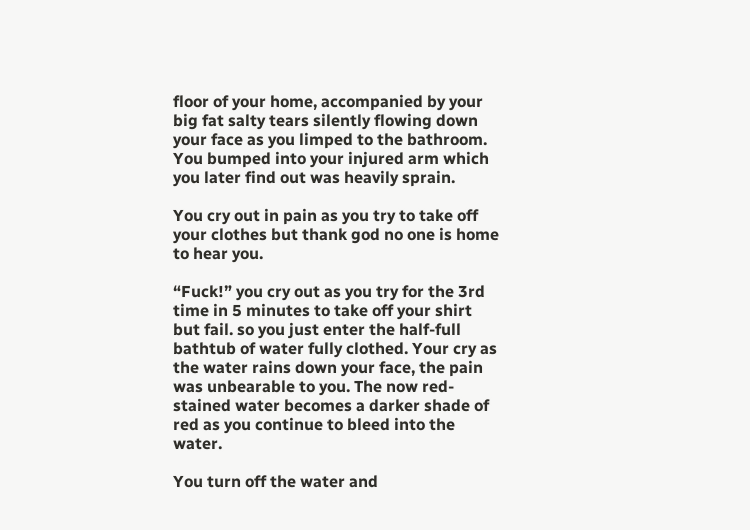floor of your home, accompanied by your big fat salty tears silently flowing down your face as you limped to the bathroom. You bumped into your injured arm which you later find out was heavily sprain.

You cry out in pain as you try to take off your clothes but thank god no one is home to hear you.

“Fuck!” you cry out as you try for the 3rd time in 5 minutes to take off your shirt but fail. so you just enter the half-full bathtub of water fully clothed. Your cry as the water rains down your face, the pain was unbearable to you. The now red-stained water becomes a darker shade of red as you continue to bleed into the water.

You turn off the water and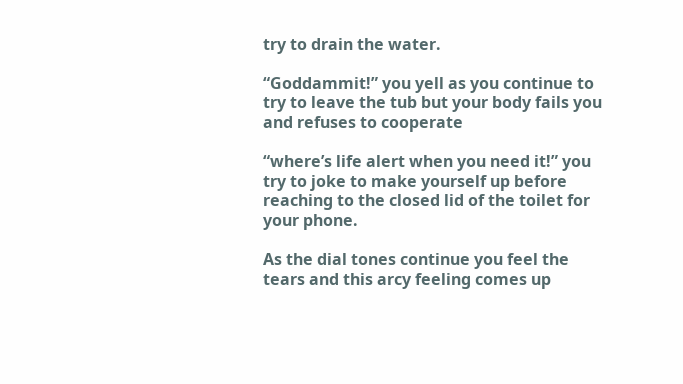try to drain the water.

“Goddammit!” you yell as you continue to try to leave the tub but your body fails you and refuses to cooperate

“where’s life alert when you need it!” you try to joke to make yourself up before reaching to the closed lid of the toilet for your phone.

As the dial tones continue you feel the tears and this arcy feeling comes up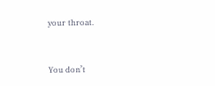your throat.


You don’t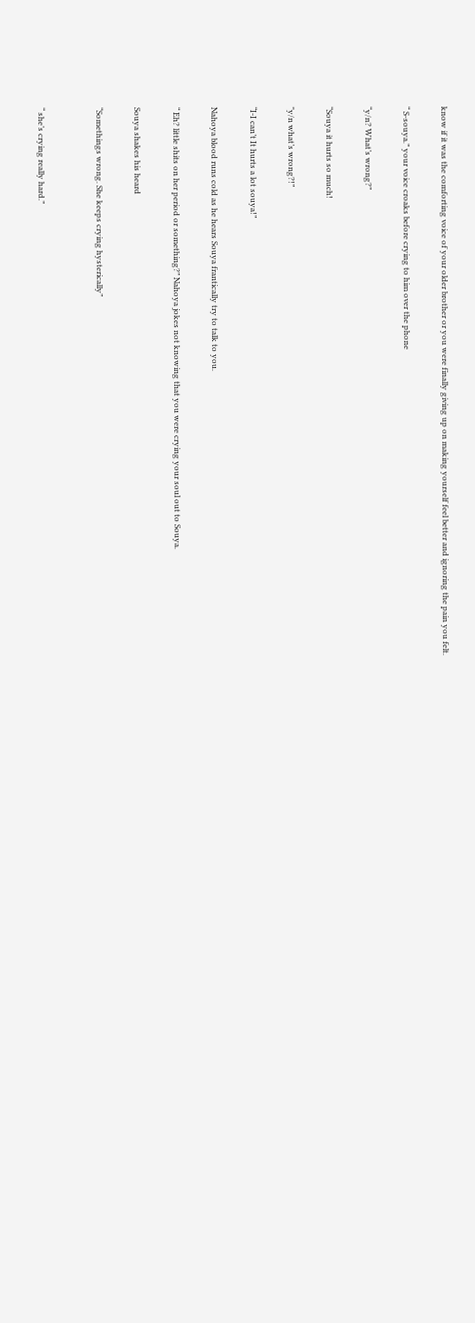know if it was the comforting voice of your older brother or you were finally giving up on making yourself feel better and ignoring the pain you felt.

“ S-souya.” your voice croaks before crying to him over the phone

“y/n? What’s wrong?”

“Souya it hurts so much!

"y/n what’s wrong?!”

“I-I can’t It hurts a lot souya!”

Nahoya blood runs cold as he hears Souya frantically try to talk to you.

“ Eh? little shits on her period or something?” Nahoya jokes not knowing that you were crying your soul out to Souya.

Souya shakes his heard

“Somethings wrong. She keeps crying hysterically”


“ she’s crying really hard.”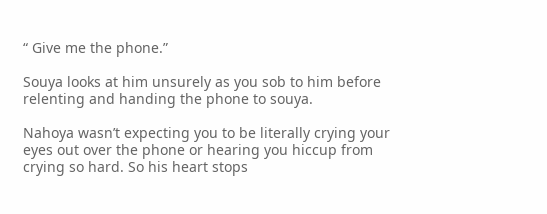“ Give me the phone.”

Souya looks at him unsurely as you sob to him before relenting and handing the phone to souya.

Nahoya wasn’t expecting you to be literally crying your eyes out over the phone or hearing you hiccup from crying so hard. So his heart stops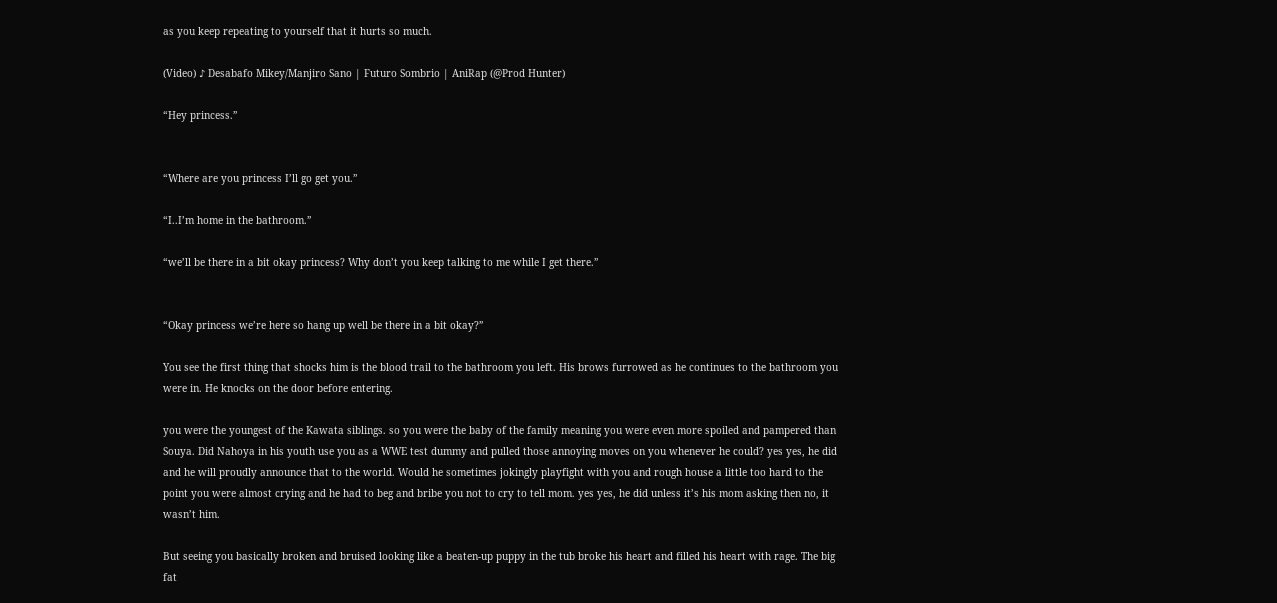as you keep repeating to yourself that it hurts so much.

(Video) ♪ Desabafo Mikey/Manjiro Sano | Futuro Sombrio | AniRap (@Prod Hunter)

“Hey princess.”


“Where are you princess I’ll go get you.”

“I..I’m home in the bathroom.”

“we’ll be there in a bit okay princess? Why don’t you keep talking to me while I get there.”


“Okay princess we’re here so hang up well be there in a bit okay?”

You see the first thing that shocks him is the blood trail to the bathroom you left. His brows furrowed as he continues to the bathroom you were in. He knocks on the door before entering.

you were the youngest of the Kawata siblings. so you were the baby of the family meaning you were even more spoiled and pampered than Souya. Did Nahoya in his youth use you as a WWE test dummy and pulled those annoying moves on you whenever he could? yes yes, he did and he will proudly announce that to the world. Would he sometimes jokingly playfight with you and rough house a little too hard to the point you were almost crying and he had to beg and bribe you not to cry to tell mom. yes yes, he did unless it’s his mom asking then no, it wasn’t him.

But seeing you basically broken and bruised looking like a beaten-up puppy in the tub broke his heart and filled his heart with rage. The big fat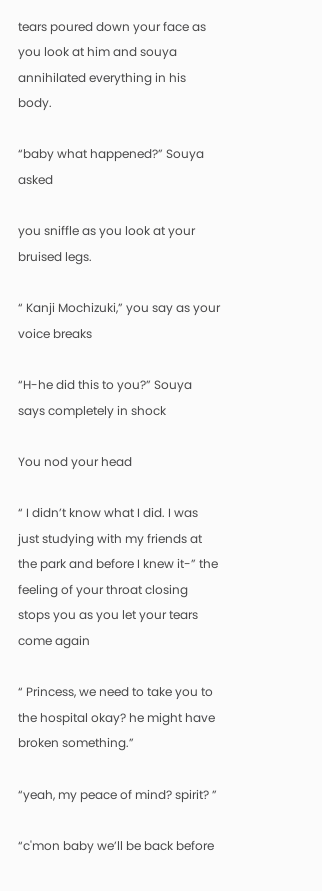tears poured down your face as you look at him and souya annihilated everything in his body.

“baby what happened?” Souya asked

you sniffle as you look at your bruised legs.

“ Kanji Mochizuki,” you say as your voice breaks

“H-he did this to you?” Souya says completely in shock

You nod your head

“ I didn’t know what I did. I was just studying with my friends at the park and before I knew it-” the feeling of your throat closing stops you as you let your tears come again

“ Princess, we need to take you to the hospital okay? he might have broken something.”

“yeah, my peace of mind? spirit? ”

“c'mon baby we’ll be back before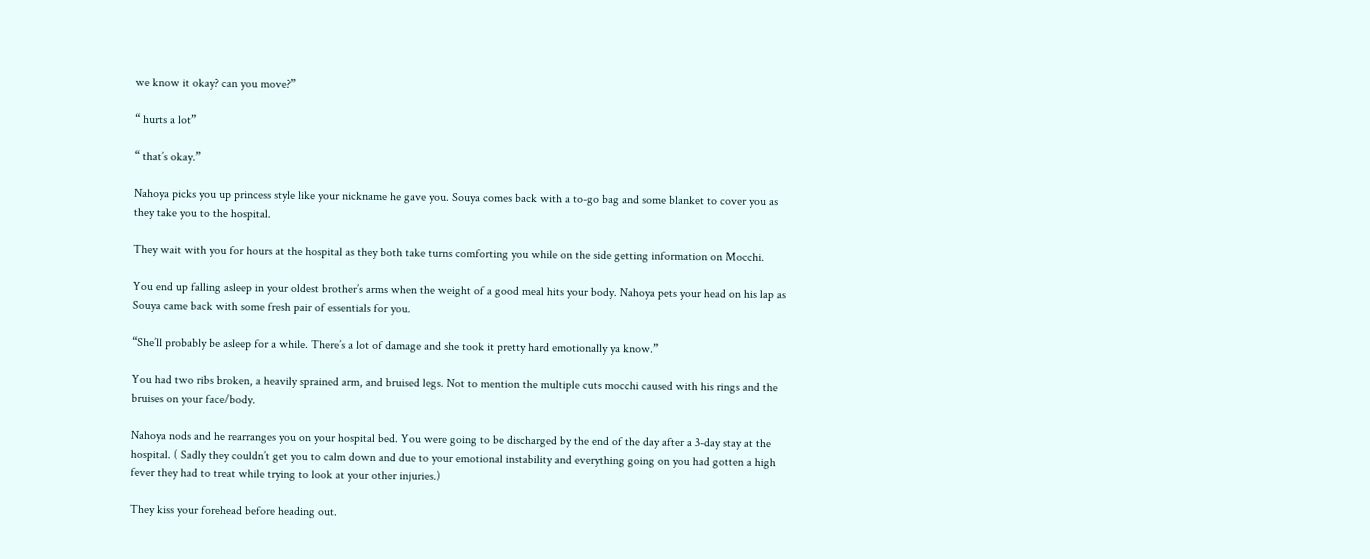we know it okay? can you move?”

“ hurts a lot”

“ that’s okay.”

Nahoya picks you up princess style like your nickname he gave you. Souya comes back with a to-go bag and some blanket to cover you as they take you to the hospital.

They wait with you for hours at the hospital as they both take turns comforting you while on the side getting information on Mocchi.

You end up falling asleep in your oldest brother’s arms when the weight of a good meal hits your body. Nahoya pets your head on his lap as Souya came back with some fresh pair of essentials for you.

“She’ll probably be asleep for a while. There’s a lot of damage and she took it pretty hard emotionally ya know.”

You had two ribs broken, a heavily sprained arm, and bruised legs. Not to mention the multiple cuts mocchi caused with his rings and the bruises on your face/body.

Nahoya nods and he rearranges you on your hospital bed. You were going to be discharged by the end of the day after a 3-day stay at the hospital. ( Sadly they couldn’t get you to calm down and due to your emotional instability and everything going on you had gotten a high fever they had to treat while trying to look at your other injuries.)

They kiss your forehead before heading out.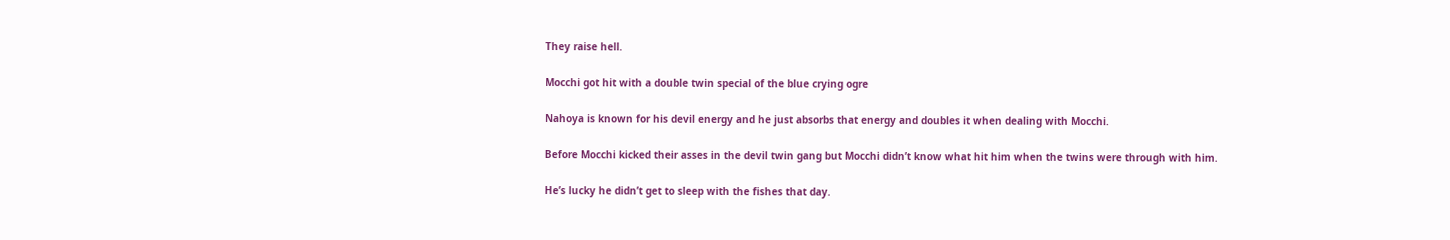They raise hell.

Mocchi got hit with a double twin special of the blue crying ogre

Nahoya is known for his devil energy and he just absorbs that energy and doubles it when dealing with Mocchi.

Before Mocchi kicked their asses in the devil twin gang but Mocchi didn’t know what hit him when the twins were through with him.

He’s lucky he didn’t get to sleep with the fishes that day.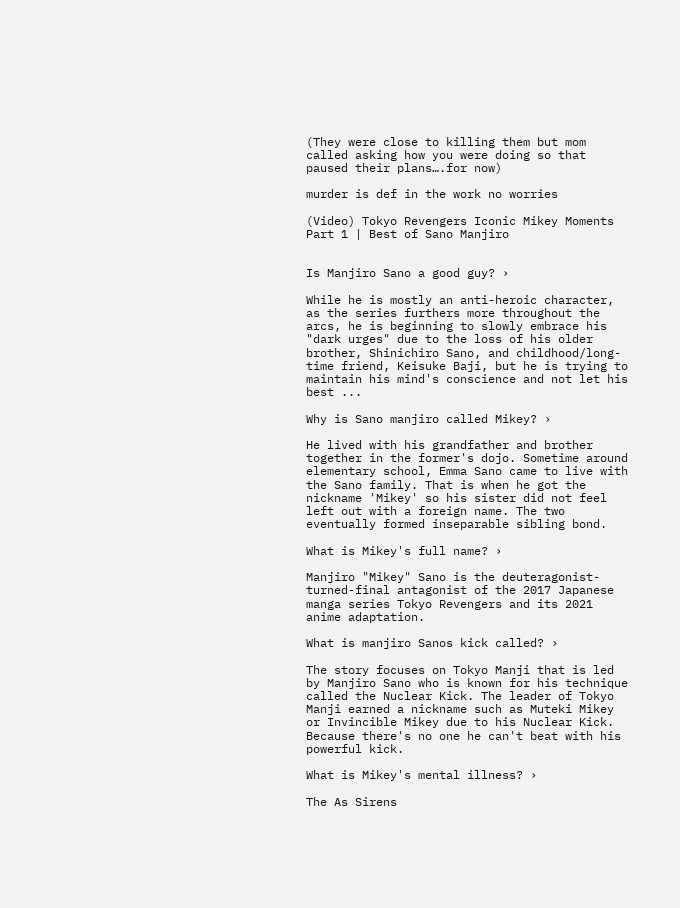(They were close to killing them but mom called asking how you were doing so that paused their plans….for now)

murder is def in the work no worries

(Video) Tokyo Revengers Iconic Mikey Moments Part 1 | Best of Sano Manjiro


Is Manjiro Sano a good guy? ›

While he is mostly an anti-heroic character, as the series furthers more throughout the arcs, he is beginning to slowly embrace his "dark urges" due to the loss of his older brother, Shinichiro Sano, and childhood/long-time friend, Keisuke Baji, but he is trying to maintain his mind's conscience and not let his best ...

Why is Sano manjiro called Mikey? ›

He lived with his grandfather and brother together in the former's dojo. Sometime around elementary school, Emma Sano came to live with the Sano family. That is when he got the nickname 'Mikey' so his sister did not feel left out with a foreign name. The two eventually formed inseparable sibling bond.

What is Mikey's full name? ›

Manjiro "Mikey" Sano is the deuteragonist-turned-final antagonist of the 2017 Japanese manga series Tokyo Revengers and its 2021 anime adaptation.

What is manjiro Sanos kick called? ›

The story focuses on Tokyo Manji that is led by Manjiro Sano who is known for his technique called the Nuclear Kick. The leader of Tokyo Manji earned a nickname such as Muteki Mikey or Invincible Mikey due to his Nuclear Kick. Because there's no one he can't beat with his powerful kick.

What is Mikey's mental illness? ›

The As Sirens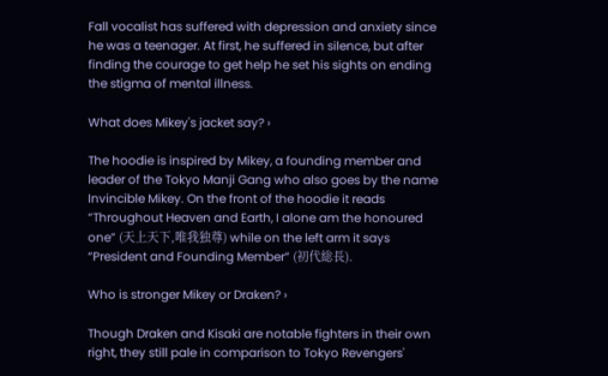Fall vocalist has suffered with depression and anxiety since he was a teenager. At first, he suffered in silence, but after finding the courage to get help he set his sights on ending the stigma of mental illness.

What does Mikey's jacket say? ›

The hoodie is inspired by Mikey, a founding member and leader of the Tokyo Manji Gang who also goes by the name Invincible Mikey. On the front of the hoodie it reads “Throughout Heaven and Earth, I alone am the honoured one” (天上天下,唯我独尊) while on the left arm it says “President and Founding Member” (初代総長).

Who is stronger Mikey or Draken? ›

Though Draken and Kisaki are notable fighters in their own right, they still pale in comparison to Tokyo Revengers'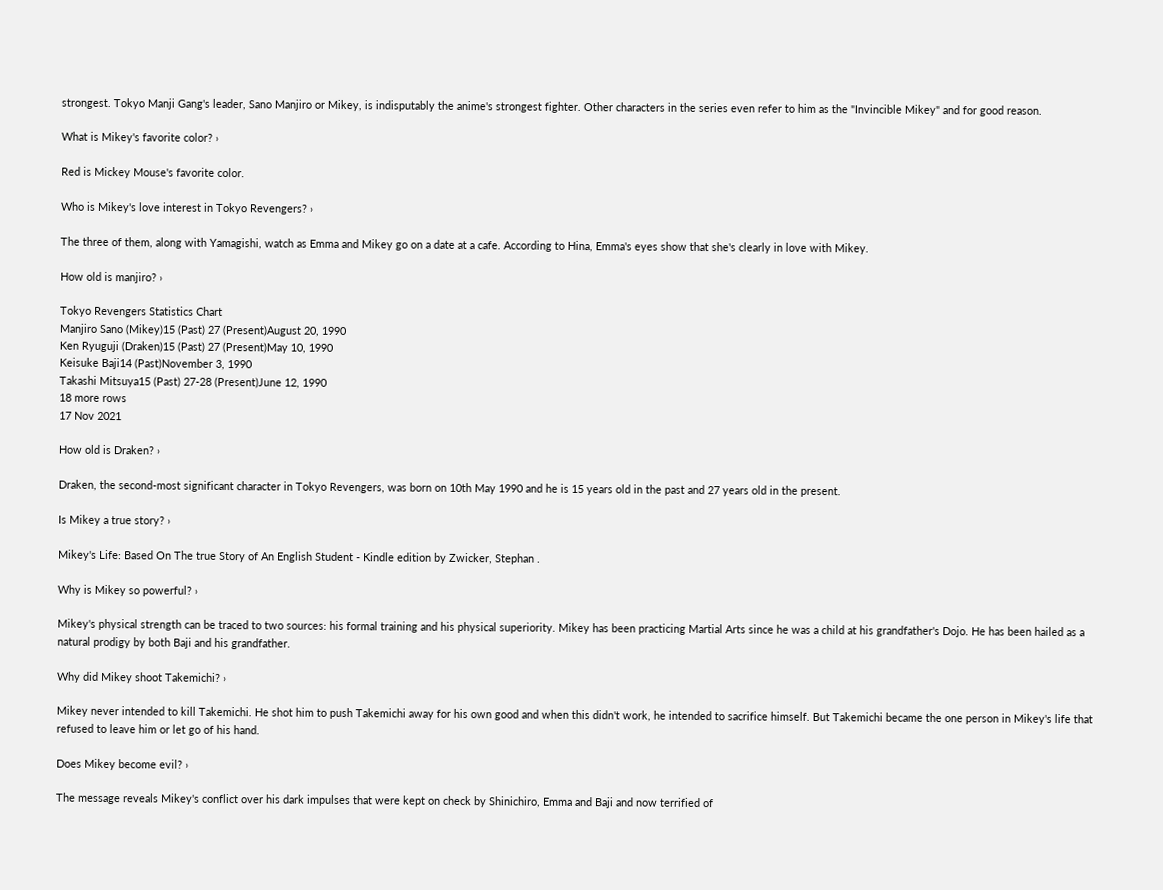strongest. Tokyo Manji Gang's leader, Sano Manjiro or Mikey, is indisputably the anime's strongest fighter. Other characters in the series even refer to him as the "Invincible Mikey" and for good reason.

What is Mikey's favorite color? ›

Red is Mickey Mouse's favorite color.

Who is Mikey's love interest in Tokyo Revengers? ›

The three of them, along with Yamagishi, watch as Emma and Mikey go on a date at a cafe. According to Hina, Emma's eyes show that she's clearly in love with Mikey.

How old is manjiro? ›

Tokyo Revengers Statistics Chart
Manjiro Sano (Mikey)15 (Past) 27 (Present)August 20, 1990
Ken Ryuguji (Draken)15 (Past) 27 (Present)May 10, 1990
Keisuke Baji14 (Past)November 3, 1990
Takashi Mitsuya15 (Past) 27-28 (Present)June 12, 1990
18 more rows
17 Nov 2021

How old is Draken? ›

Draken, the second-most significant character in Tokyo Revengers, was born on 10th May 1990 and he is 15 years old in the past and 27 years old in the present.

Is Mikey a true story? ›

Mikey's Life: Based On The true Story of An English Student - Kindle edition by Zwicker, Stephan .

Why is Mikey so powerful? ›

Mikey's physical strength can be traced to two sources: his formal training and his physical superiority. Mikey has been practicing Martial Arts since he was a child at his grandfather's Dojo. He has been hailed as a natural prodigy by both Baji and his grandfather.

Why did Mikey shoot Takemichi? ›

Mikey never intended to kill Takemichi. He shot him to push Takemichi away for his own good and when this didn't work, he intended to sacrifice himself. But Takemichi became the one person in Mikey's life that refused to leave him or let go of his hand.

Does Mikey become evil? ›

The message reveals Mikey's conflict over his dark impulses that were kept on check by Shinichiro, Emma and Baji and now terrified of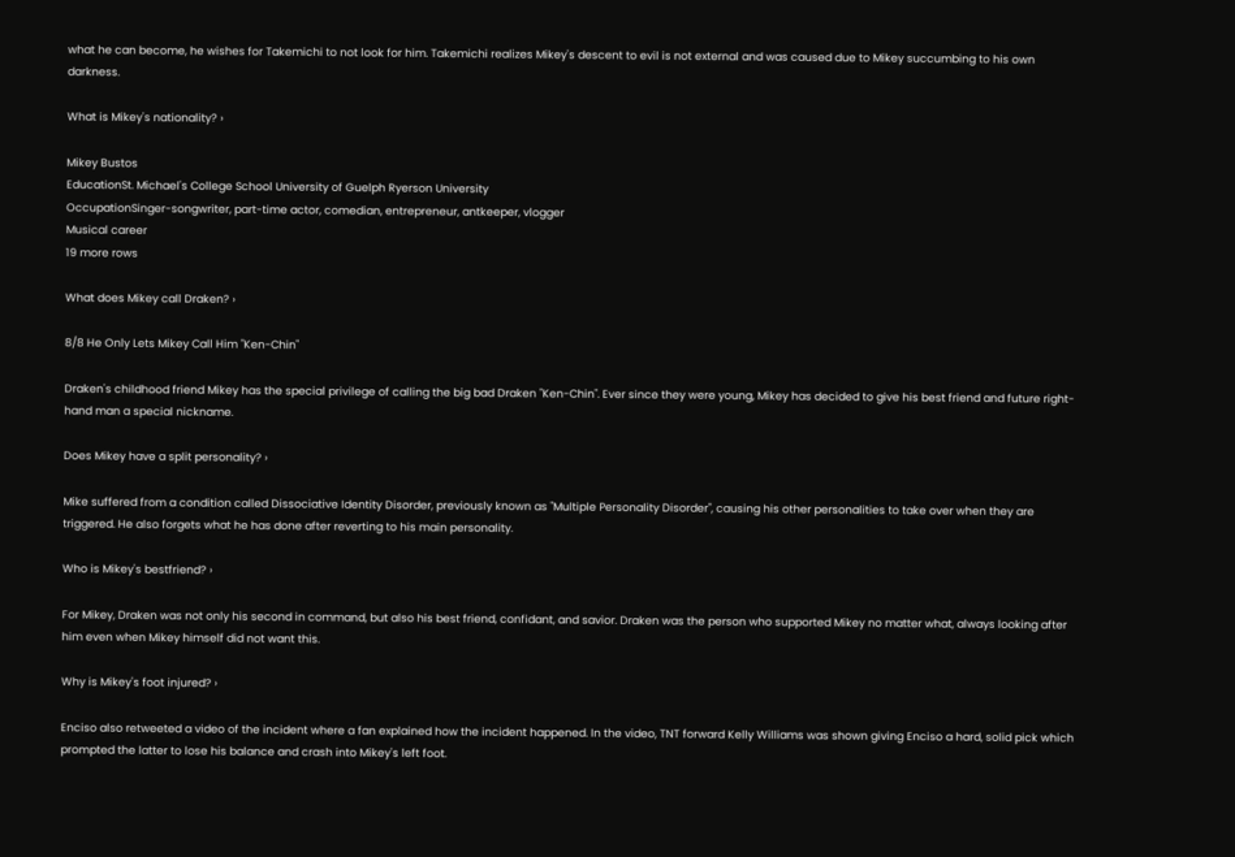what he can become, he wishes for Takemichi to not look for him. Takemichi realizes Mikey's descent to evil is not external and was caused due to Mikey succumbing to his own darkness.

What is Mikey's nationality? ›

Mikey Bustos
EducationSt. Michael's College School University of Guelph Ryerson University
OccupationSinger-songwriter, part-time actor, comedian, entrepreneur, antkeeper, vlogger
Musical career
19 more rows

What does Mikey call Draken? ›

8/8 He Only Lets Mikey Call Him "Ken-Chin"

Draken's childhood friend Mikey has the special privilege of calling the big bad Draken "Ken-Chin". Ever since they were young, Mikey has decided to give his best friend and future right-hand man a special nickname.

Does Mikey have a split personality? ›

Mike suffered from a condition called Dissociative Identity Disorder, previously known as "Multiple Personality Disorder", causing his other personalities to take over when they are triggered. He also forgets what he has done after reverting to his main personality.

Who is Mikey's bestfriend? ›

For Mikey, Draken was not only his second in command, but also his best friend, confidant, and savior. Draken was the person who supported Mikey no matter what, always looking after him even when Mikey himself did not want this.

Why is Mikey's foot injured? ›

Enciso also retweeted a video of the incident where a fan explained how the incident happened. In the video, TNT forward Kelly Williams was shown giving Enciso a hard, solid pick which prompted the latter to lose his balance and crash into Mikey's left foot.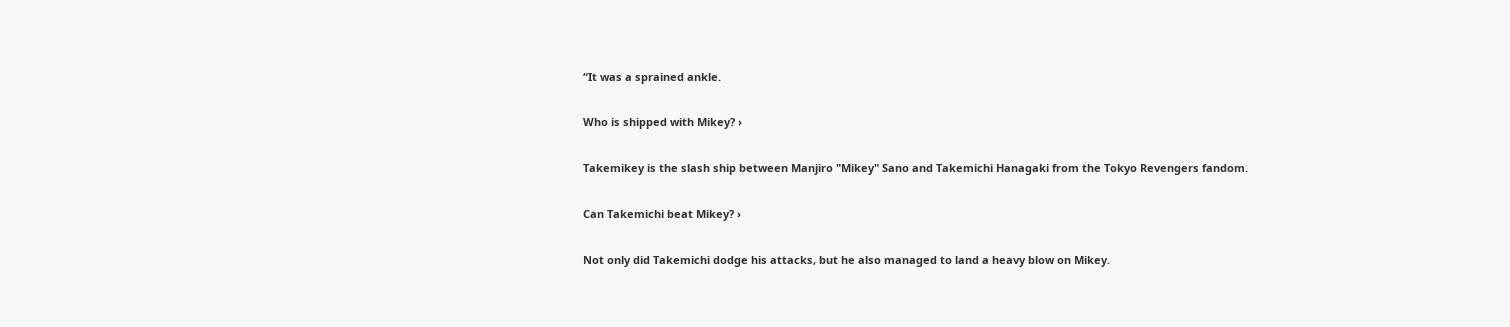“It was a sprained ankle.

Who is shipped with Mikey? ›

Takemikey is the slash ship between Manjiro "Mikey" Sano and Takemichi Hanagaki from the Tokyo Revengers fandom.

Can Takemichi beat Mikey? ›

Not only did Takemichi dodge his attacks, but he also managed to land a heavy blow on Mikey.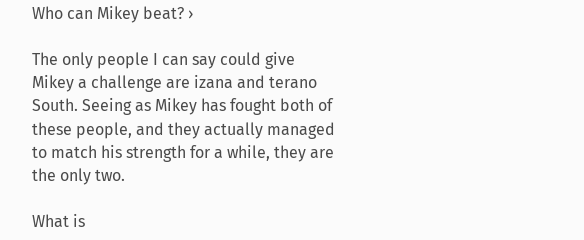Who can Mikey beat? ›

The only people I can say could give Mikey a challenge are izana and terano South. Seeing as Mikey has fought both of these people, and they actually managed to match his strength for a while, they are the only two.

What is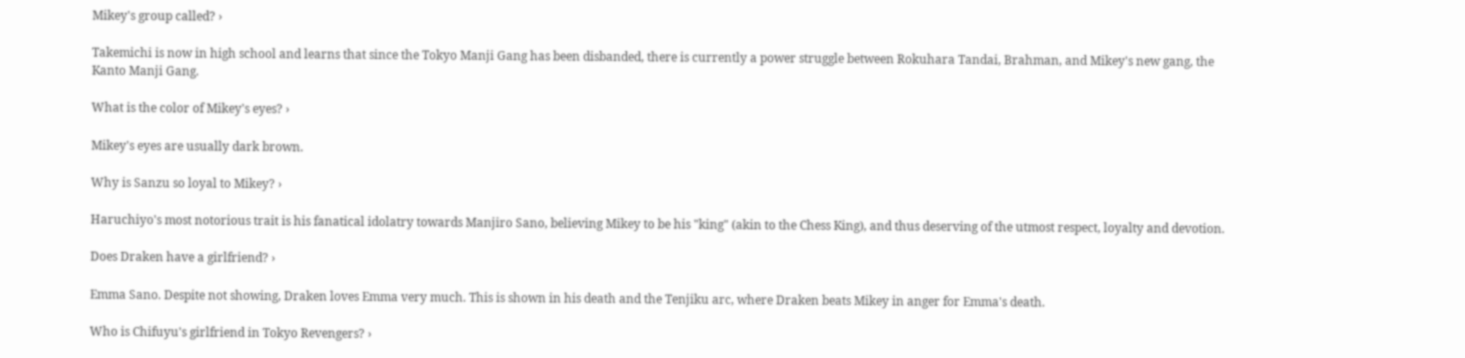Mikey's group called? ›

Takemichi is now in high school and learns that since the Tokyo Manji Gang has been disbanded, there is currently a power struggle between Rokuhara Tandai, Brahman, and Mikey's new gang, the Kanto Manji Gang.

What is the color of Mikey's eyes? ›

Mikey's eyes are usually dark brown.

Why is Sanzu so loyal to Mikey? ›

Haruchiyo's most notorious trait is his fanatical idolatry towards Manjiro Sano, believing Mikey to be his "king" (akin to the Chess King), and thus deserving of the utmost respect, loyalty and devotion.

Does Draken have a girlfriend? ›

Emma Sano. Despite not showing, Draken loves Emma very much. This is shown in his death and the Tenjiku arc, where Draken beats Mikey in anger for Emma's death.

Who is Chifuyu's girlfriend in Tokyo Revengers? ›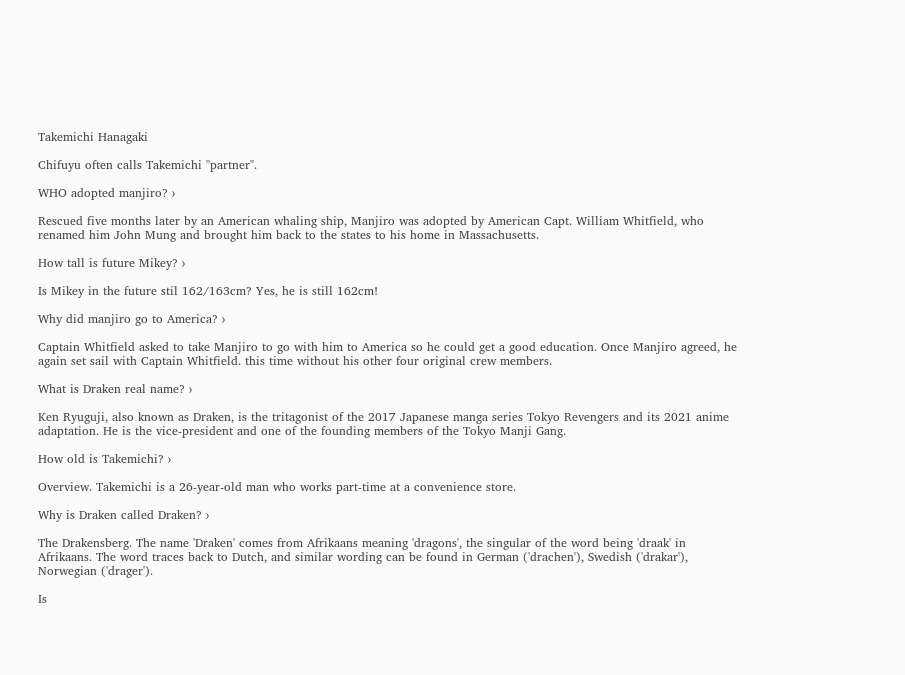Takemichi Hanagaki

Chifuyu often calls Takemichi "partner".

WHO adopted manjiro? ›

Rescued five months later by an American whaling ship, Manjiro was adopted by American Capt. William Whitfield, who renamed him John Mung and brought him back to the states to his home in Massachusetts.

How tall is future Mikey? ›

Is Mikey in the future stil 162/163cm? Yes, he is still 162cm!

Why did manjiro go to America? ›

Captain Whitfield asked to take Manjiro to go with him to America so he could get a good education. Once Manjiro agreed, he again set sail with Captain Whitfield. this time without his other four original crew members.

What is Draken real name? ›

Ken Ryuguji, also known as Draken, is the tritagonist of the 2017 Japanese manga series Tokyo Revengers and its 2021 anime adaptation. He is the vice-president and one of the founding members of the Tokyo Manji Gang.

How old is Takemichi? ›

Overview. Takemichi is a 26-year-old man who works part-time at a convenience store.

Why is Draken called Draken? ›

The Drakensberg. The name 'Draken' comes from Afrikaans meaning 'dragons', the singular of the word being 'draak' in Afrikaans. The word traces back to Dutch, and similar wording can be found in German ('drachen'), Swedish ('drakar'), Norwegian ('drager').

Is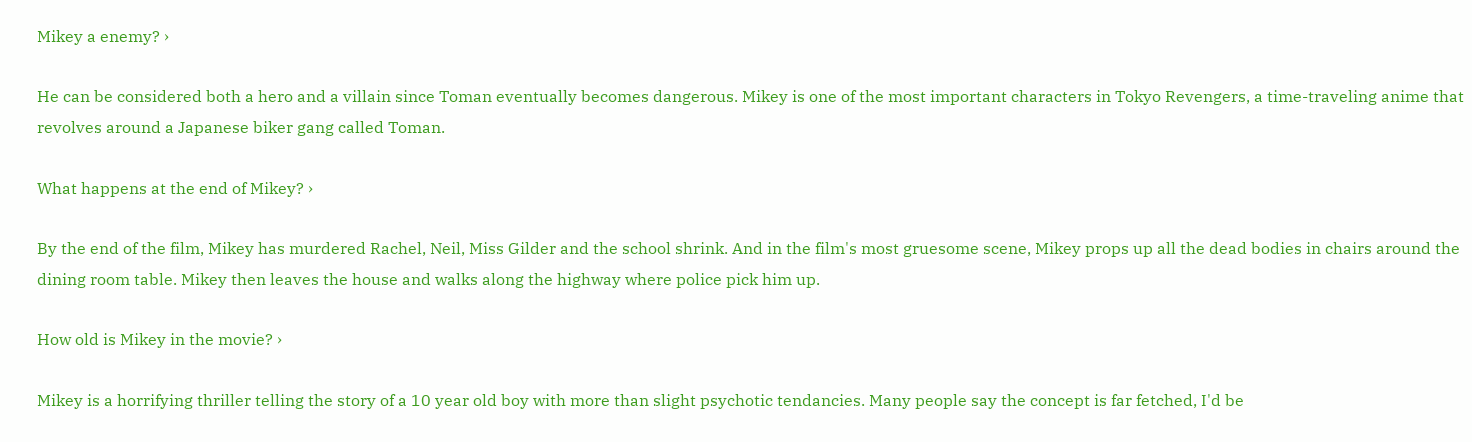Mikey a enemy? ›

He can be considered both a hero and a villain since Toman eventually becomes dangerous. Mikey is one of the most important characters in Tokyo Revengers, a time-traveling anime that revolves around a Japanese biker gang called Toman.

What happens at the end of Mikey? ›

By the end of the film, Mikey has murdered Rachel, Neil, Miss Gilder and the school shrink. And in the film's most gruesome scene, Mikey props up all the dead bodies in chairs around the dining room table. Mikey then leaves the house and walks along the highway where police pick him up.

How old is Mikey in the movie? ›

Mikey is a horrifying thriller telling the story of a 10 year old boy with more than slight psychotic tendancies. Many people say the concept is far fetched, I'd be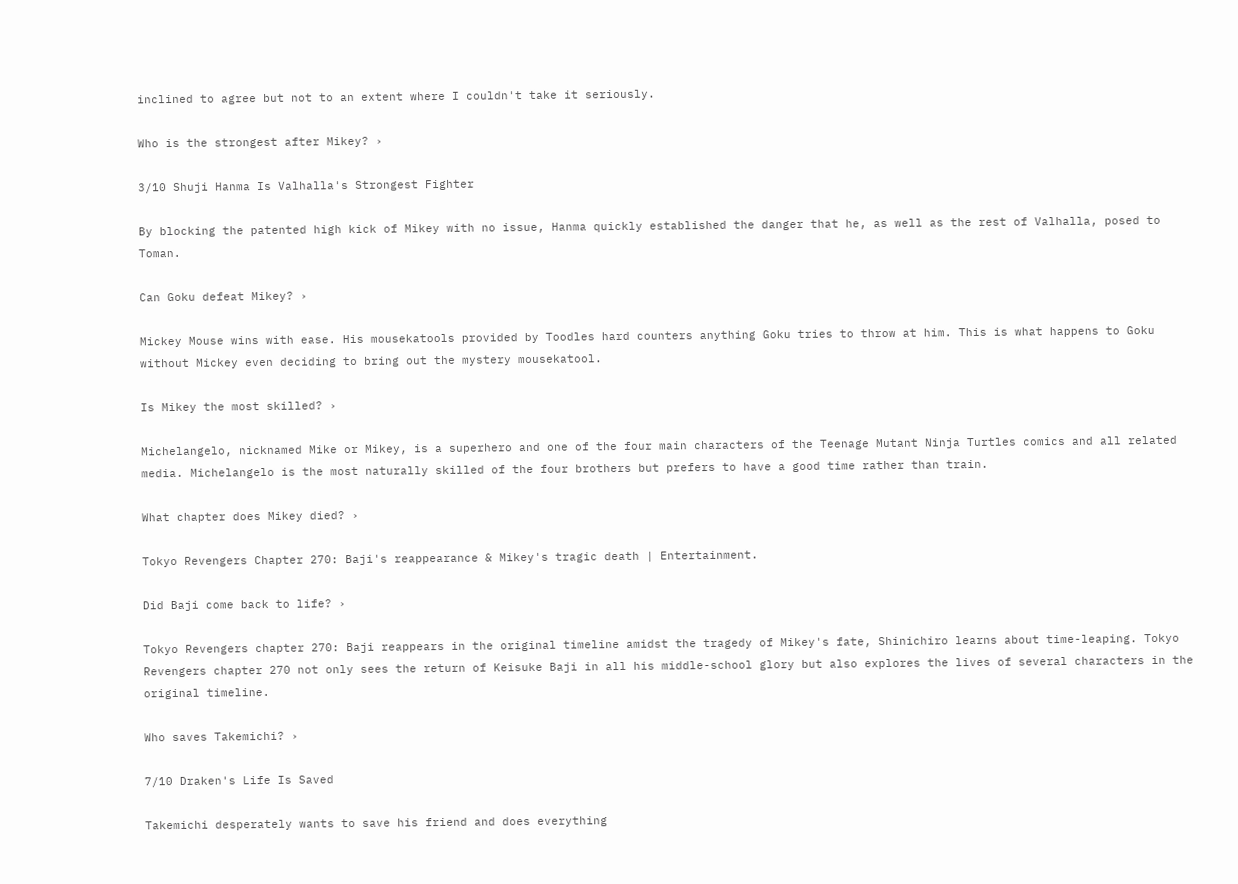inclined to agree but not to an extent where I couldn't take it seriously.

Who is the strongest after Mikey? ›

3/10 Shuji Hanma Is Valhalla's Strongest Fighter

By blocking the patented high kick of Mikey with no issue, Hanma quickly established the danger that he, as well as the rest of Valhalla, posed to Toman.

Can Goku defeat Mikey? ›

Mickey Mouse wins with ease. His mousekatools provided by Toodles hard counters anything Goku tries to throw at him. This is what happens to Goku without Mickey even deciding to bring out the mystery mousekatool.

Is Mikey the most skilled? ›

Michelangelo, nicknamed Mike or Mikey, is a superhero and one of the four main characters of the Teenage Mutant Ninja Turtles comics and all related media. Michelangelo is the most naturally skilled of the four brothers but prefers to have a good time rather than train.

What chapter does Mikey died? ›

Tokyo Revengers Chapter 270: Baji's reappearance & Mikey's tragic death | Entertainment.

Did Baji come back to life? ›

Tokyo Revengers chapter 270: Baji reappears in the original timeline amidst the tragedy of Mikey's fate, Shinichiro learns about time-leaping. Tokyo Revengers chapter 270 not only sees the return of Keisuke Baji in all his middle-school glory but also explores the lives of several characters in the original timeline.

Who saves Takemichi? ›

7/10 Draken's Life Is Saved

Takemichi desperately wants to save his friend and does everything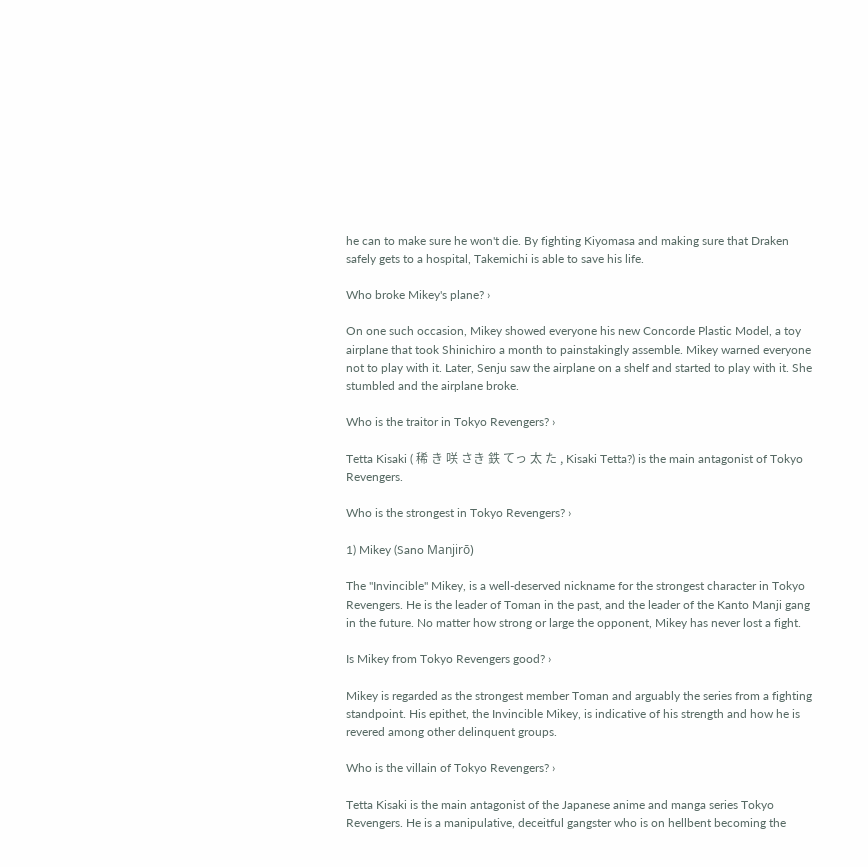he can to make sure he won't die. By fighting Kiyomasa and making sure that Draken safely gets to a hospital, Takemichi is able to save his life.

Who broke Mikey's plane? ›

On one such occasion, Mikey showed everyone his new Concorde Plastic Model, a toy airplane that took Shinichiro a month to painstakingly assemble. Mikey warned everyone not to play with it. Later, Senju saw the airplane on a shelf and started to play with it. She stumbled and the airplane broke.

Who is the traitor in Tokyo Revengers? ›

Tetta Kisaki ( 稀 き 咲 さき 鉄 てっ 太 た , Kisaki Tetta?) is the main antagonist of Tokyo Revengers.

Who is the strongest in Tokyo Revengers? ›

1) Mikey (Sano Manjirō)

The "Invincible" Mikey, is a well-deserved nickname for the strongest character in Tokyo Revengers. He is the leader of Toman in the past, and the leader of the Kanto Manji gang in the future. No matter how strong or large the opponent, Mikey has never lost a fight.

Is Mikey from Tokyo Revengers good? ›

Mikey is regarded as the strongest member Toman and arguably the series from a fighting standpoint. His epithet, the Invincible Mikey, is indicative of his strength and how he is revered among other delinquent groups.

Who is the villain of Tokyo Revengers? ›

Tetta Kisaki is the main antagonist of the Japanese anime and manga series Tokyo Revengers. He is a manipulative, deceitful gangster who is on hellbent becoming the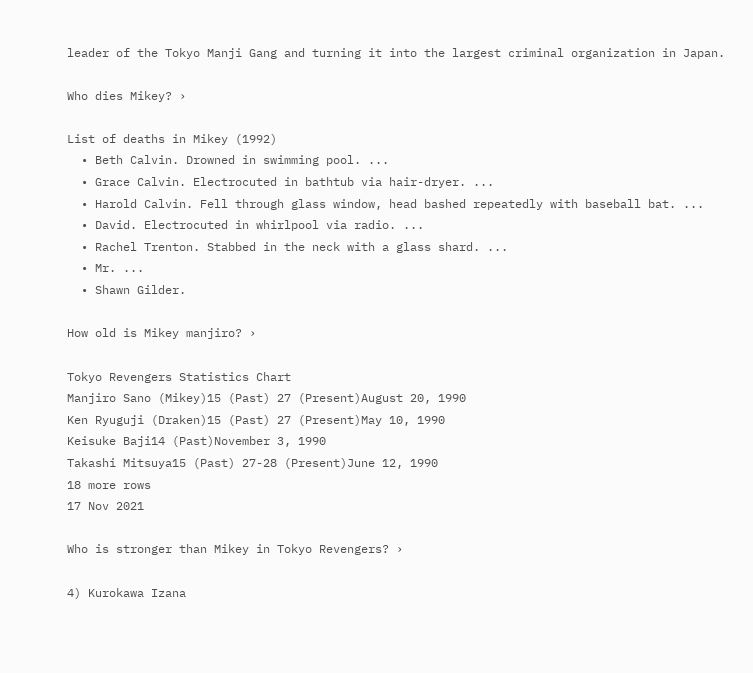leader of the Tokyo Manji Gang and turning it into the largest criminal organization in Japan.

Who dies Mikey? ›

List of deaths in Mikey (1992)
  • Beth Calvin. Drowned in swimming pool. ...
  • Grace Calvin. Electrocuted in bathtub via hair-dryer. ...
  • Harold Calvin. Fell through glass window, head bashed repeatedly with baseball bat. ...
  • David. Electrocuted in whirlpool via radio. ...
  • Rachel Trenton. Stabbed in the neck with a glass shard. ...
  • Mr. ...
  • Shawn Gilder.

How old is Mikey manjiro? ›

Tokyo Revengers Statistics Chart
Manjiro Sano (Mikey)15 (Past) 27 (Present)August 20, 1990
Ken Ryuguji (Draken)15 (Past) 27 (Present)May 10, 1990
Keisuke Baji14 (Past)November 3, 1990
Takashi Mitsuya15 (Past) 27-28 (Present)June 12, 1990
18 more rows
17 Nov 2021

Who is stronger than Mikey in Tokyo Revengers? ›

4) Kurokawa Izana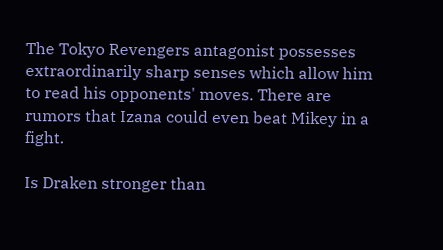The Tokyo Revengers antagonist possesses extraordinarily sharp senses which allow him to read his opponents' moves. There are rumors that Izana could even beat Mikey in a fight.

Is Draken stronger than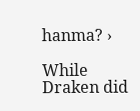hanma? ›

While Draken did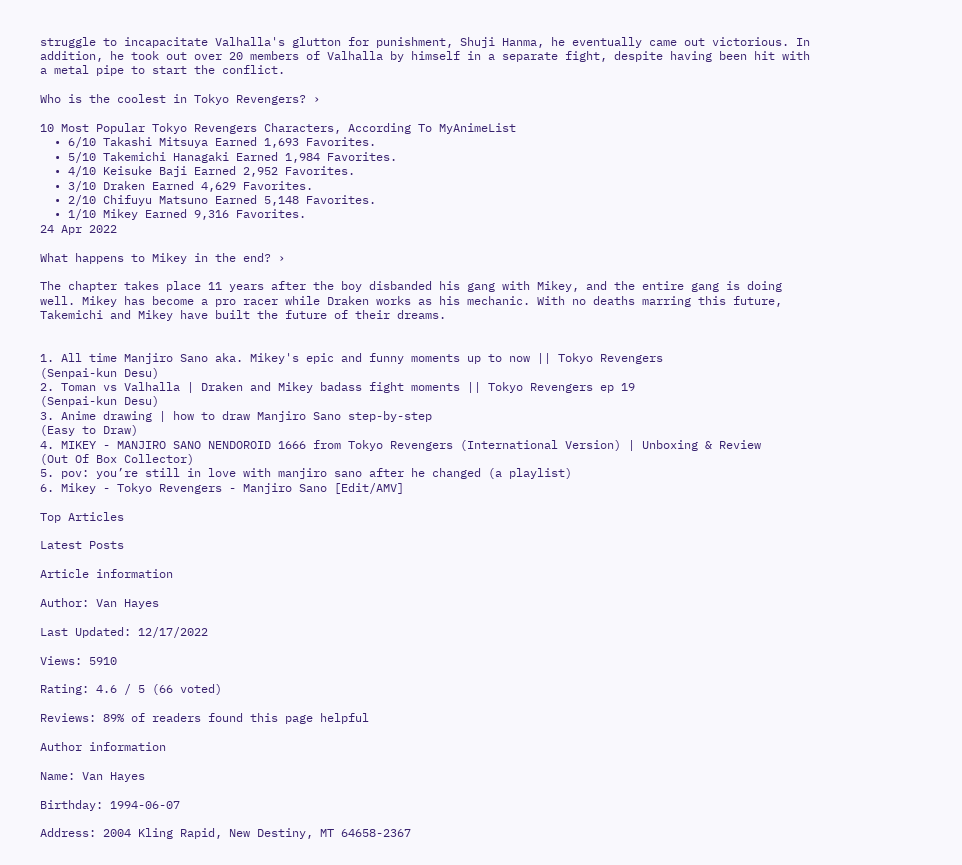struggle to incapacitate Valhalla's glutton for punishment, Shuji Hanma, he eventually came out victorious. In addition, he took out over 20 members of Valhalla by himself in a separate fight, despite having been hit with a metal pipe to start the conflict.

Who is the coolest in Tokyo Revengers? ›

10 Most Popular Tokyo Revengers Characters, According To MyAnimeList
  • 6/10 Takashi Mitsuya Earned 1,693 Favorites.
  • 5/10 Takemichi Hanagaki Earned 1,984 Favorites.
  • 4/10 Keisuke Baji Earned 2,952 Favorites.
  • 3/10 Draken Earned 4,629 Favorites.
  • 2/10 Chifuyu Matsuno Earned 5,148 Favorites.
  • 1/10 Mikey Earned 9,316 Favorites.
24 Apr 2022

What happens to Mikey in the end? ›

The chapter takes place 11 years after the boy disbanded his gang with Mikey, and the entire gang is doing well. Mikey has become a pro racer while Draken works as his mechanic. With no deaths marring this future, Takemichi and Mikey have built the future of their dreams.


1. All time Manjiro Sano aka. Mikey's epic and funny moments up to now || Tokyo Revengers
(Senpai-kun Desu)
2. Toman vs Valhalla | Draken and Mikey badass fight moments || Tokyo Revengers ep 19
(Senpai-kun Desu)
3. Anime drawing | how to draw Manjiro Sano step-by-step
(Easy to Draw)
4. MIKEY - MANJIRO SANO NENDOROID 1666 from Tokyo Revengers (International Version) | Unboxing & Review
(Out Of Box Collector)
5. pov: you’re still in love with manjiro sano after he changed (a playlist)
6. Mikey - Tokyo Revengers - Manjiro Sano [Edit/AMV]

Top Articles

Latest Posts

Article information

Author: Van Hayes

Last Updated: 12/17/2022

Views: 5910

Rating: 4.6 / 5 (66 voted)

Reviews: 89% of readers found this page helpful

Author information

Name: Van Hayes

Birthday: 1994-06-07

Address: 2004 Kling Rapid, New Destiny, MT 64658-2367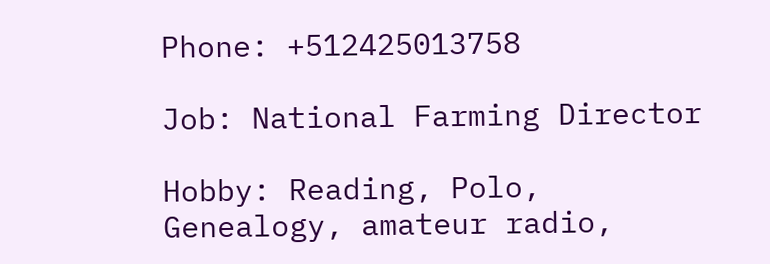Phone: +512425013758

Job: National Farming Director

Hobby: Reading, Polo, Genealogy, amateur radio,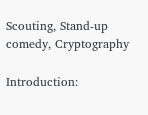Scouting, Stand-up comedy, Cryptography

Introduction: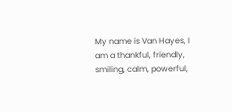My name is Van Hayes, I am a thankful, friendly, smiling, calm, powerful,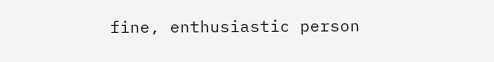fine, enthusiastic person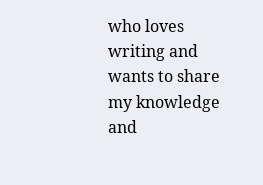who loves writing and wants to share my knowledge and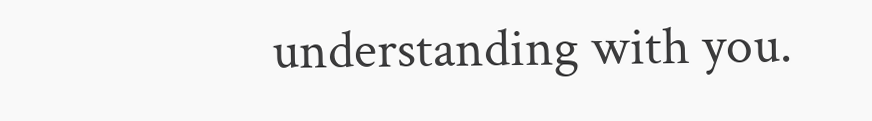understanding with you.